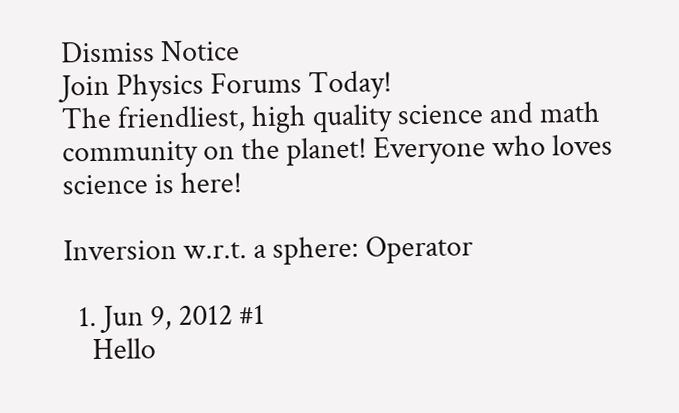Dismiss Notice
Join Physics Forums Today!
The friendliest, high quality science and math community on the planet! Everyone who loves science is here!

Inversion w.r.t. a sphere: Operator

  1. Jun 9, 2012 #1
    Hello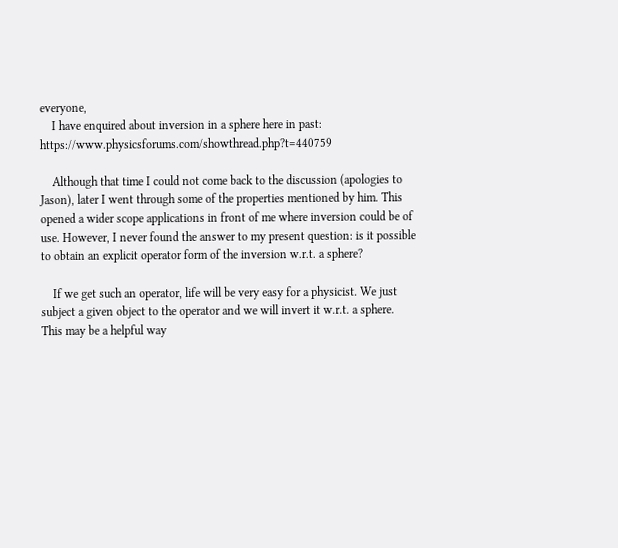everyone,
    I have enquired about inversion in a sphere here in past: https://www.physicsforums.com/showthread.php?t=440759

    Although that time I could not come back to the discussion (apologies to Jason), later I went through some of the properties mentioned by him. This opened a wider scope applications in front of me where inversion could be of use. However, I never found the answer to my present question: is it possible to obtain an explicit operator form of the inversion w.r.t. a sphere?

    If we get such an operator, life will be very easy for a physicist. We just subject a given object to the operator and we will invert it w.r.t. a sphere. This may be a helpful way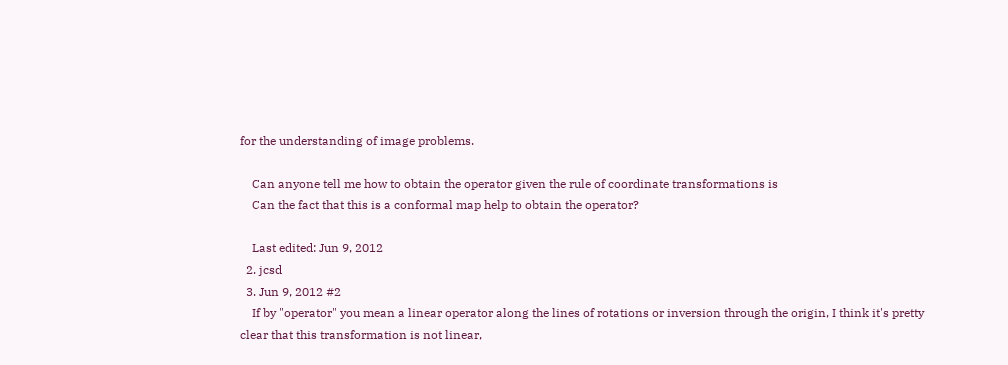for the understanding of image problems.

    Can anyone tell me how to obtain the operator given the rule of coordinate transformations is
    Can the fact that this is a conformal map help to obtain the operator?

    Last edited: Jun 9, 2012
  2. jcsd
  3. Jun 9, 2012 #2
    If by "operator" you mean a linear operator along the lines of rotations or inversion through the origin, I think it's pretty clear that this transformation is not linear,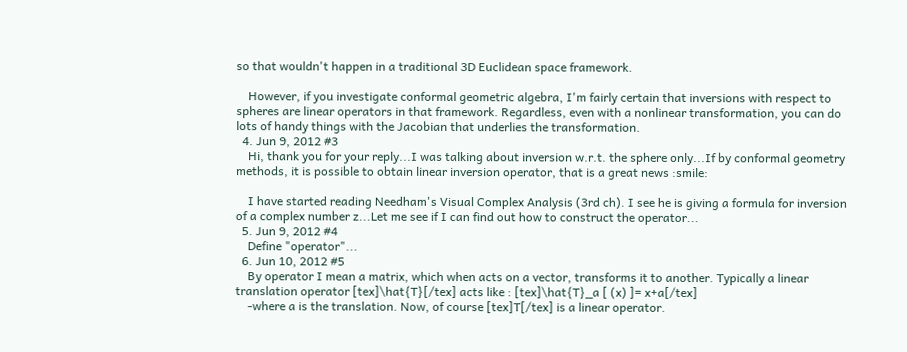so that wouldn't happen in a traditional 3D Euclidean space framework.

    However, if you investigate conformal geometric algebra, I'm fairly certain that inversions with respect to spheres are linear operators in that framework. Regardless, even with a nonlinear transformation, you can do lots of handy things with the Jacobian that underlies the transformation.
  4. Jun 9, 2012 #3
    Hi, thank you for your reply...I was talking about inversion w.r.t. the sphere only...If by conformal geometry methods, it is possible to obtain linear inversion operator, that is a great news :smile:

    I have started reading Needham's Visual Complex Analysis (3rd ch). I see he is giving a formula for inversion of a complex number z...Let me see if I can find out how to construct the operator...
  5. Jun 9, 2012 #4
    Define "operator"...
  6. Jun 10, 2012 #5
    By operator I mean a matrix, which when acts on a vector, transforms it to another. Typically a linear translation operator [tex]\hat{T}[/tex] acts like : [tex]\hat{T}_a [ (x) ]= x+a[/tex]
    -where a is the translation. Now, of course [tex]T[/tex] is a linear operator.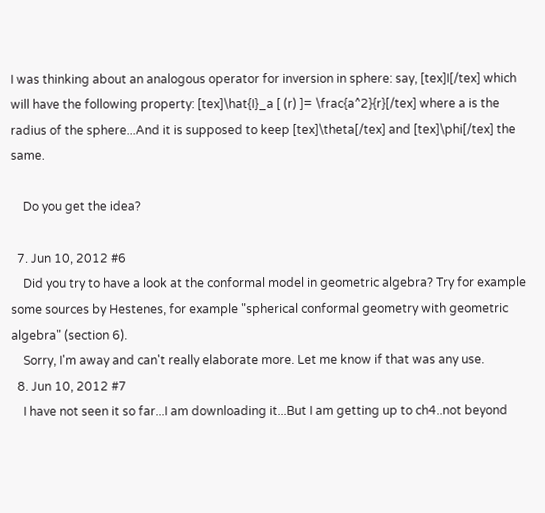I was thinking about an analogous operator for inversion in sphere: say, [tex]I[/tex] which will have the following property: [tex]\hat{I}_a [ (r) ]= \frac{a^2}{r}[/tex] where a is the radius of the sphere...And it is supposed to keep [tex]\theta[/tex] and [tex]\phi[/tex] the same.

    Do you get the idea?

  7. Jun 10, 2012 #6
    Did you try to have a look at the conformal model in geometric algebra? Try for example some sources by Hestenes, for example "spherical conformal geometry with geometric algebra" (section 6).
    Sorry, I'm away and can't really elaborate more. Let me know if that was any use.
  8. Jun 10, 2012 #7
    I have not seen it so far...I am downloading it...But I am getting up to ch4..not beyond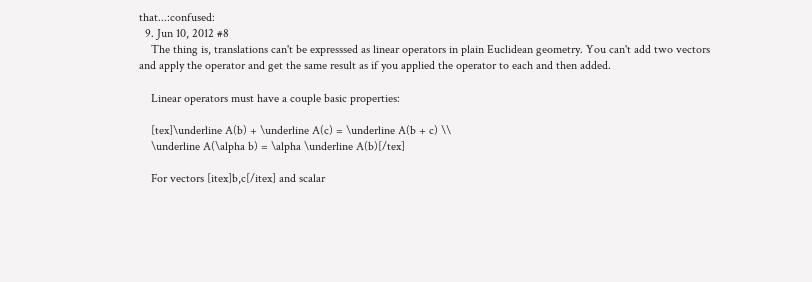that...:confused:
  9. Jun 10, 2012 #8
    The thing is, translations can't be expresssed as linear operators in plain Euclidean geometry. You can't add two vectors and apply the operator and get the same result as if you applied the operator to each and then added.

    Linear operators must have a couple basic properties:

    [tex]\underline A(b) + \underline A(c) = \underline A(b + c) \\
    \underline A(\alpha b) = \alpha \underline A(b)[/tex]

    For vectors [itex]b,c[/itex] and scalar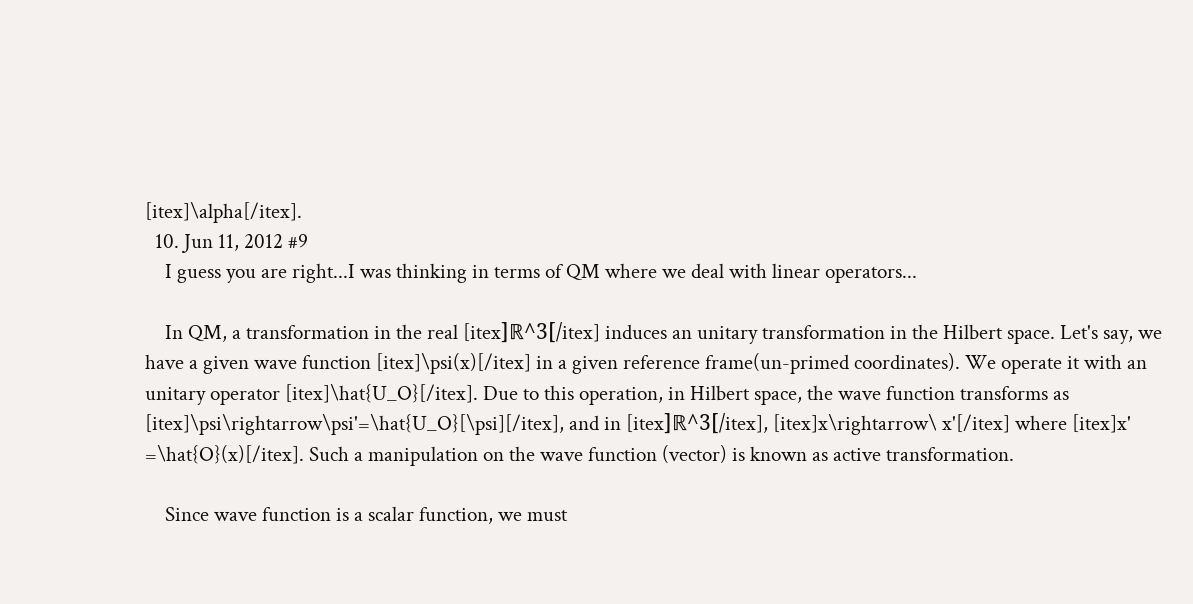[itex]\alpha[/itex].
  10. Jun 11, 2012 #9
    I guess you are right...I was thinking in terms of QM where we deal with linear operators...

    In QM, a transformation in the real [itex]ℝ^3[/itex] induces an unitary transformation in the Hilbert space. Let's say, we have a given wave function [itex]\psi(x)[/itex] in a given reference frame(un-primed coordinates). We operate it with an unitary operator [itex]\hat{U_O}[/itex]. Due to this operation, in Hilbert space, the wave function transforms as [itex]\psi\rightarrow\psi'=\hat{U_O}[\psi][/itex], and in [itex]ℝ^3[/itex], [itex]x\rightarrow\ x'[/itex] where [itex]x' =\hat{O}(x)[/itex]. Such a manipulation on the wave function (vector) is known as active transformation.

    Since wave function is a scalar function, we must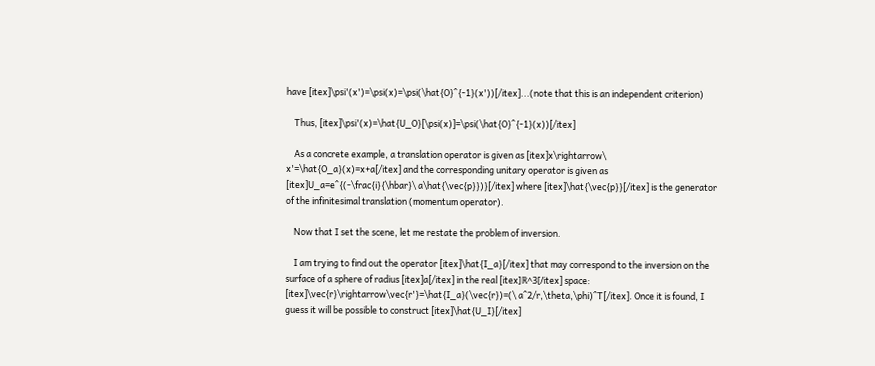have [itex]\psi'(x')=\psi(x)=\psi(\hat{O}^{-1}(x'))[/itex]...(note that this is an independent criterion)

    Thus, [itex]\psi'(x)=\hat{U_O}[\psi(x)]=\psi(\hat{O}^{-1}(x))[/itex]

    As a concrete example, a translation operator is given as [itex]x\rightarrow\ x'=\hat{O_a}(x)=x+a[/itex] and the corresponding unitary operator is given as [itex]U_a=e^{(-\frac{i}{\hbar}\ a\hat{\vec{p}})}[/itex] where [itex]\hat{\vec{p}}[/itex] is the generator of the infinitesimal translation (momentum operator).

    Now that I set the scene, let me restate the problem of inversion.

    I am trying to find out the operator [itex]\hat{I_a}[/itex] that may correspond to the inversion on the surface of a sphere of radius [itex]a[/itex] in the real [itex]ℝ^3[/itex] space: [itex]\vec{r}\rightarrow\vec{r'}=\hat{I_a}(\vec{r})=(\ a^2/r,\theta,\phi)^T[/itex]. Once it is found, I guess it will be possible to construct [itex]\hat{U_I}[/itex]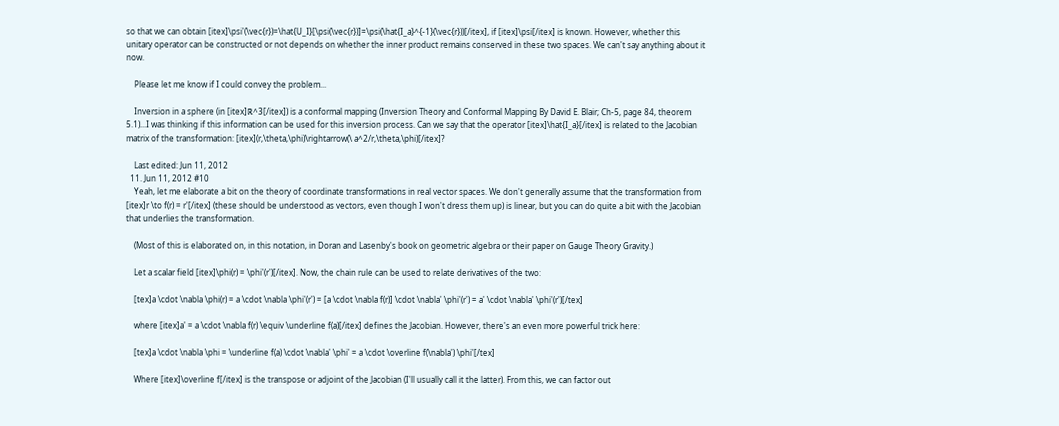so that we can obtain [itex]\psi'(\vec{r})=\hat{U_I}[\psi(\vec{r})]=\psi(\hat{I_a}^{-1}(\vec{r}))[/itex], if [itex]\psi[/itex] is known. However, whether this unitary operator can be constructed or not depends on whether the inner product remains conserved in these two spaces. We can't say anything about it now.

    Please let me know if I could convey the problem...

    Inversion in a sphere (in [itex]ℝ^3[/itex]) is a conformal mapping (Inversion Theory and Conformal Mapping By David E. Blair; Ch-5, page 84, theorem 5.1)...I was thinking if this information can be used for this inversion process. Can we say that the operator [itex]\hat{I_a}[/itex] is related to the Jacobian matrix of the transformation: [itex](r,\theta,\phi)\rightarrow(\ a^2/r,\theta,\phi)[/itex]?

    Last edited: Jun 11, 2012
  11. Jun 11, 2012 #10
    Yeah, let me elaborate a bit on the theory of coordinate transformations in real vector spaces. We don't generally assume that the transformation from [itex]r \to f(r) = r'[/itex] (these should be understood as vectors, even though I won't dress them up) is linear, but you can do quite a bit with the Jacobian that underlies the transformation.

    (Most of this is elaborated on, in this notation, in Doran and Lasenby's book on geometric algebra or their paper on Gauge Theory Gravity.)

    Let a scalar field [itex]\phi(r) = \phi'(r')[/itex]. Now, the chain rule can be used to relate derivatives of the two:

    [tex]a \cdot \nabla \phi(r) = a \cdot \nabla \phi'(r') = [a \cdot \nabla f(r)] \cdot \nabla' \phi'(r') = a' \cdot \nabla' \phi'(r')[/tex]

    where [itex]a' = a \cdot \nabla f(r) \equiv \underline f(a)[/itex] defines the Jacobian. However, there's an even more powerful trick here:

    [tex]a \cdot \nabla \phi = \underline f(a) \cdot \nabla' \phi' = a \cdot \overline f(\nabla') \phi'[/tex]

    Where [itex]\overline f[/itex] is the transpose or adjoint of the Jacobian (I'll usually call it the latter). From this, we can factor out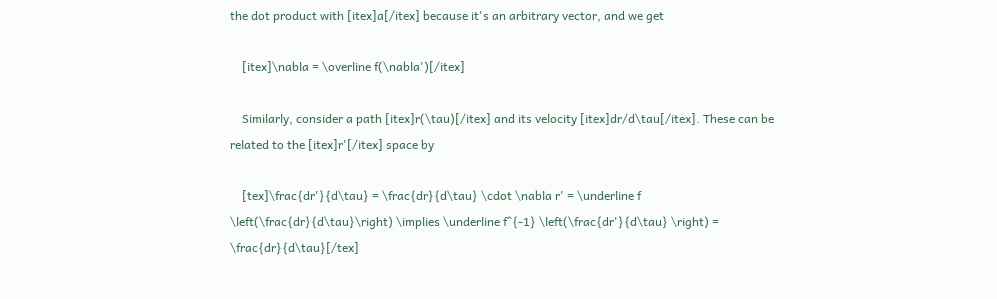the dot product with [itex]a[/itex] because it's an arbitrary vector, and we get

    [itex]\nabla = \overline f(\nabla')[/itex]

    Similarly, consider a path [itex]r(\tau)[/itex] and its velocity [itex]dr/d\tau[/itex]. These can be related to the [itex]r'[/itex] space by

    [tex]\frac{dr'}{d\tau} = \frac{dr}{d\tau} \cdot \nabla r' = \underline f \left(\frac{dr}{d\tau}\right) \implies \underline f^{-1} \left(\frac{dr'}{d\tau} \right) = \frac{dr}{d\tau}[/tex]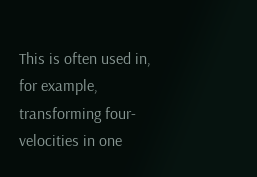This is often used in, for example, transforming four-velocities in one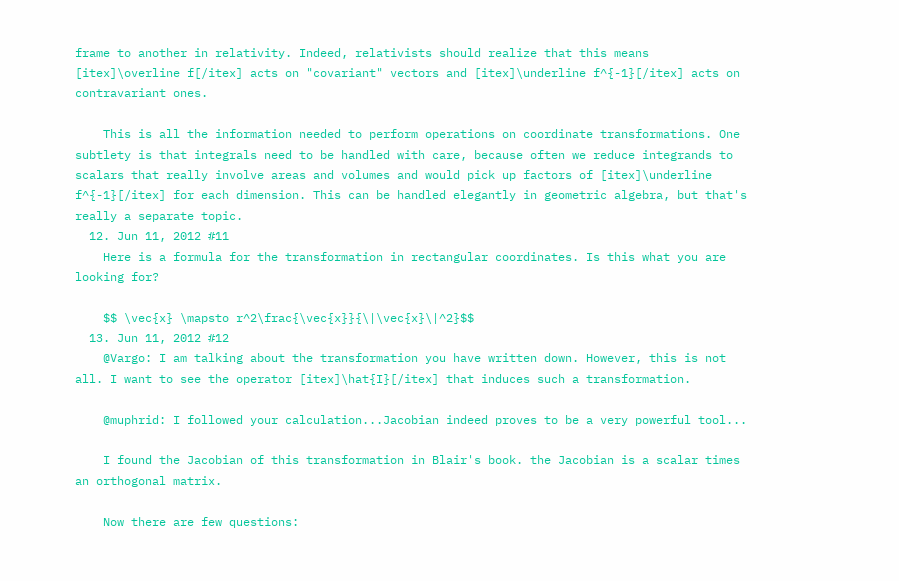frame to another in relativity. Indeed, relativists should realize that this means [itex]\overline f[/itex] acts on "covariant" vectors and [itex]\underline f^{-1}[/itex] acts on contravariant ones.

    This is all the information needed to perform operations on coordinate transformations. One subtlety is that integrals need to be handled with care, because often we reduce integrands to scalars that really involve areas and volumes and would pick up factors of [itex]\underline f^{-1}[/itex] for each dimension. This can be handled elegantly in geometric algebra, but that's really a separate topic.
  12. Jun 11, 2012 #11
    Here is a formula for the transformation in rectangular coordinates. Is this what you are looking for?

    $$ \vec{x} \mapsto r^2\frac{\vec{x}}{\|\vec{x}\|^2}$$
  13. Jun 11, 2012 #12
    @Vargo: I am talking about the transformation you have written down. However, this is not all. I want to see the operator [itex]\hat{I}[/itex] that induces such a transformation.

    @muphrid: I followed your calculation...Jacobian indeed proves to be a very powerful tool...

    I found the Jacobian of this transformation in Blair's book. the Jacobian is a scalar times an orthogonal matrix.

    Now there are few questions: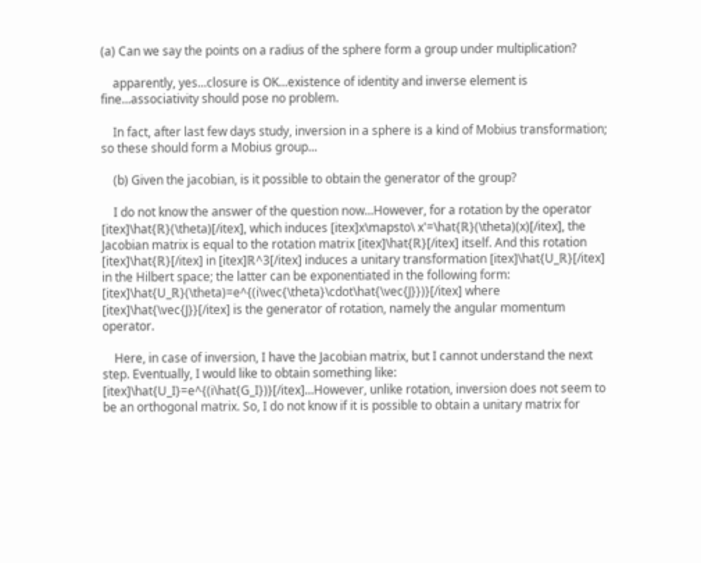(a) Can we say the points on a radius of the sphere form a group under multiplication?

    apparently, yes...closure is OK...existence of identity and inverse element is fine...associativity should pose no problem.

    In fact, after last few days study, inversion in a sphere is a kind of Mobius transformation; so these should form a Mobius group...

    (b) Given the jacobian, is it possible to obtain the generator of the group?

    I do not know the answer of the question now...However, for a rotation by the operator [itex]\hat{ℝ}(\theta)[/itex], which induces [itex]x\mapsto\ x'=\hat{ℝ}(\theta)(x)[/itex], the Jacobian matrix is equal to the rotation matrix [itex]\hat{ℝ}[/itex] itself. And this rotation [itex]\hat{ℝ}[/itex] in [itex]ℝ^3[/itex] induces a unitary transformation [itex]\hat{U_ℝ}[/itex] in the Hilbert space; the latter can be exponentiated in the following form: [itex]\hat{U_ℝ}(\theta)=e^{(i\vec{\theta}\cdot\hat{\vec{J}})}[/itex] where [itex]\hat{\vec{J}}[/itex] is the generator of rotation, namely the angular momentum operator.

    Here, in case of inversion, I have the Jacobian matrix, but I cannot understand the next step. Eventually, I would like to obtain something like: [itex]\hat{U_I}=e^{(i\hat{G_I})}[/itex]...However, unlike rotation, inversion does not seem to be an orthogonal matrix. So, I do not know if it is possible to obtain a unitary matrix for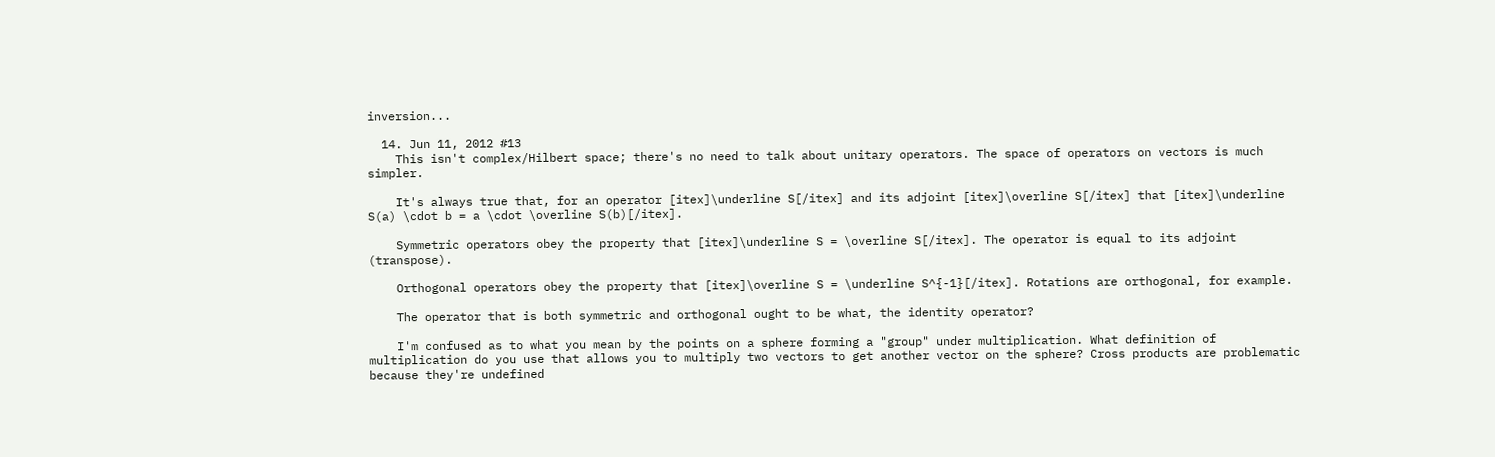inversion...

  14. Jun 11, 2012 #13
    This isn't complex/Hilbert space; there's no need to talk about unitary operators. The space of operators on vectors is much simpler.

    It's always true that, for an operator [itex]\underline S[/itex] and its adjoint [itex]\overline S[/itex] that [itex]\underline S(a) \cdot b = a \cdot \overline S(b)[/itex].

    Symmetric operators obey the property that [itex]\underline S = \overline S[/itex]. The operator is equal to its adjoint (transpose).

    Orthogonal operators obey the property that [itex]\overline S = \underline S^{-1}[/itex]. Rotations are orthogonal, for example.

    The operator that is both symmetric and orthogonal ought to be what, the identity operator?

    I'm confused as to what you mean by the points on a sphere forming a "group" under multiplication. What definition of multiplication do you use that allows you to multiply two vectors to get another vector on the sphere? Cross products are problematic because they're undefined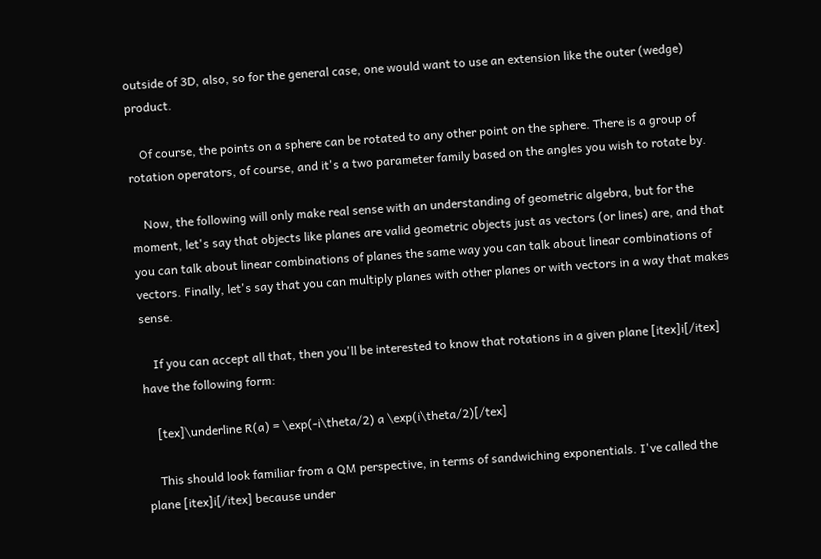outside of 3D, also, so for the general case, one would want to use an extension like the outer (wedge) product.

    Of course, the points on a sphere can be rotated to any other point on the sphere. There is a group of rotation operators, of course, and it's a two parameter family based on the angles you wish to rotate by.

    Now, the following will only make real sense with an understanding of geometric algebra, but for the moment, let's say that objects like planes are valid geometric objects just as vectors (or lines) are, and that you can talk about linear combinations of planes the same way you can talk about linear combinations of vectors. Finally, let's say that you can multiply planes with other planes or with vectors in a way that makes sense.

    If you can accept all that, then you'll be interested to know that rotations in a given plane [itex]i[/itex] have the following form:

    [tex]\underline R(a) = \exp(-i\theta/2) a \exp(i\theta/2)[/tex]

    This should look familiar from a QM perspective, in terms of sandwiching exponentials. I've called the plane [itex]i[/itex] because under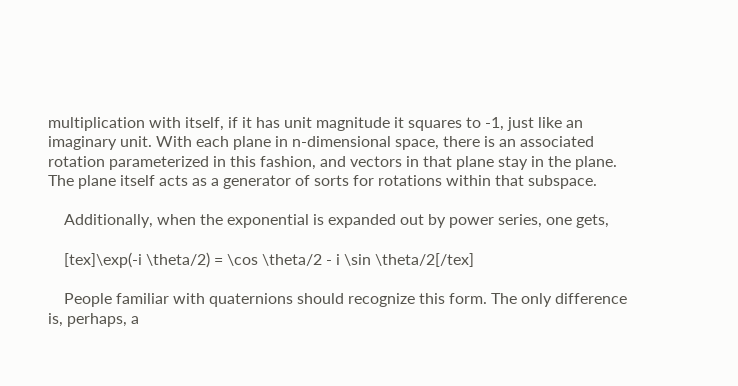multiplication with itself, if it has unit magnitude it squares to -1, just like an imaginary unit. With each plane in n-dimensional space, there is an associated rotation parameterized in this fashion, and vectors in that plane stay in the plane. The plane itself acts as a generator of sorts for rotations within that subspace.

    Additionally, when the exponential is expanded out by power series, one gets,

    [tex]\exp(-i \theta/2) = \cos \theta/2 - i \sin \theta/2[/tex]

    People familiar with quaternions should recognize this form. The only difference is, perhaps, a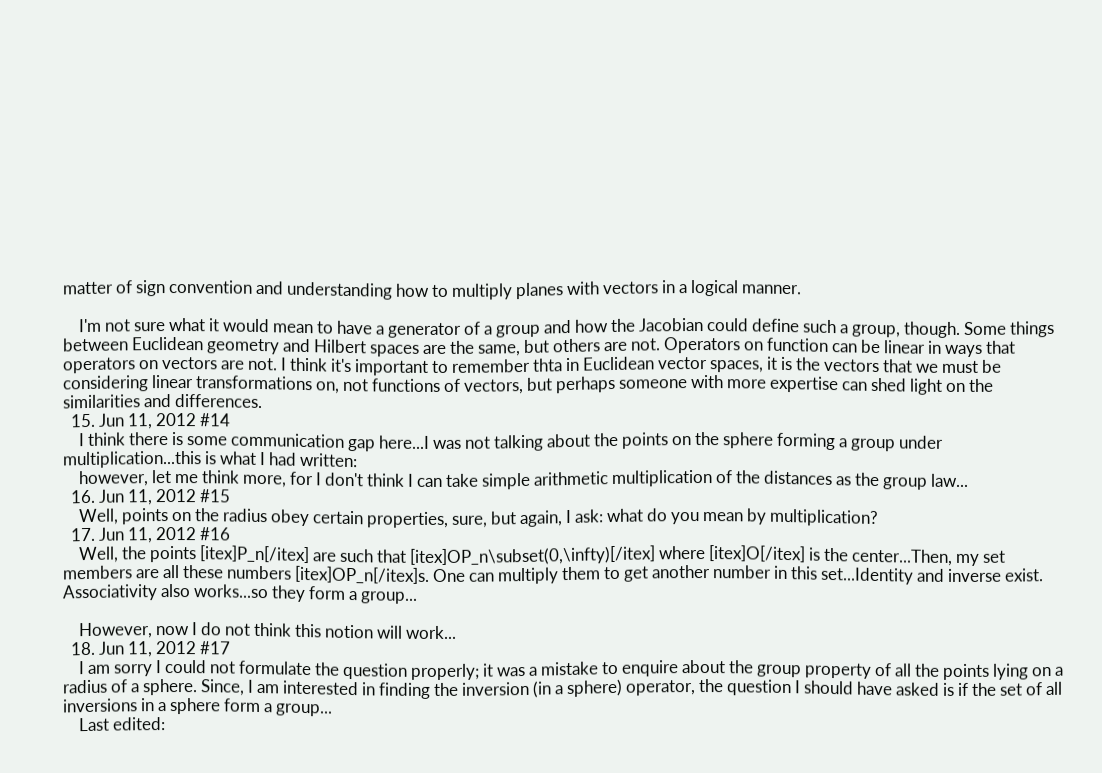matter of sign convention and understanding how to multiply planes with vectors in a logical manner.

    I'm not sure what it would mean to have a generator of a group and how the Jacobian could define such a group, though. Some things between Euclidean geometry and Hilbert spaces are the same, but others are not. Operators on function can be linear in ways that operators on vectors are not. I think it's important to remember thta in Euclidean vector spaces, it is the vectors that we must be considering linear transformations on, not functions of vectors, but perhaps someone with more expertise can shed light on the similarities and differences.
  15. Jun 11, 2012 #14
    I think there is some communication gap here...I was not talking about the points on the sphere forming a group under multiplication...this is what I had written:
    however, let me think more, for I don't think I can take simple arithmetic multiplication of the distances as the group law...
  16. Jun 11, 2012 #15
    Well, points on the radius obey certain properties, sure, but again, I ask: what do you mean by multiplication?
  17. Jun 11, 2012 #16
    Well, the points [itex]P_n[/itex] are such that [itex]OP_n\subset(0,\infty)[/itex] where [itex]O[/itex] is the center...Then, my set members are all these numbers [itex]OP_n[/itex]s. One can multiply them to get another number in this set...Identity and inverse exist. Associativity also works...so they form a group...

    However, now I do not think this notion will work...
  18. Jun 11, 2012 #17
    I am sorry I could not formulate the question properly; it was a mistake to enquire about the group property of all the points lying on a radius of a sphere. Since, I am interested in finding the inversion (in a sphere) operator, the question I should have asked is if the set of all inversions in a sphere form a group...
    Last edited: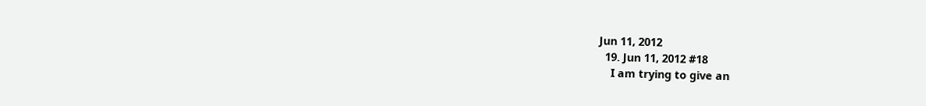Jun 11, 2012
  19. Jun 11, 2012 #18
    I am trying to give an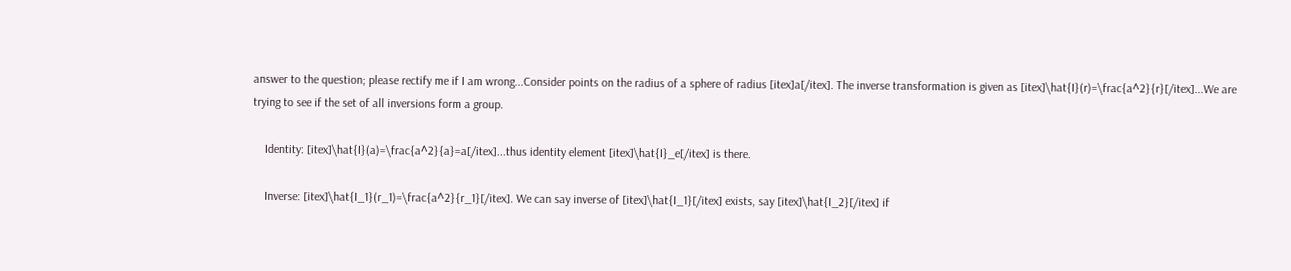answer to the question; please rectify me if I am wrong...Consider points on the radius of a sphere of radius [itex]a[/itex]. The inverse transformation is given as [itex]\hat{I}(r)=\frac{a^2}{r}[/itex]...We are trying to see if the set of all inversions form a group.

    Identity: [itex]\hat{I}(a)=\frac{a^2}{a}=a[/itex]...thus identity element [itex]\hat{I}_e[/itex] is there.

    Inverse: [itex]\hat{I_1}(r_1)=\frac{a^2}{r_1}[/itex]. We can say inverse of [itex]\hat{I_1}[/itex] exists, say [itex]\hat{I_2}[/itex] if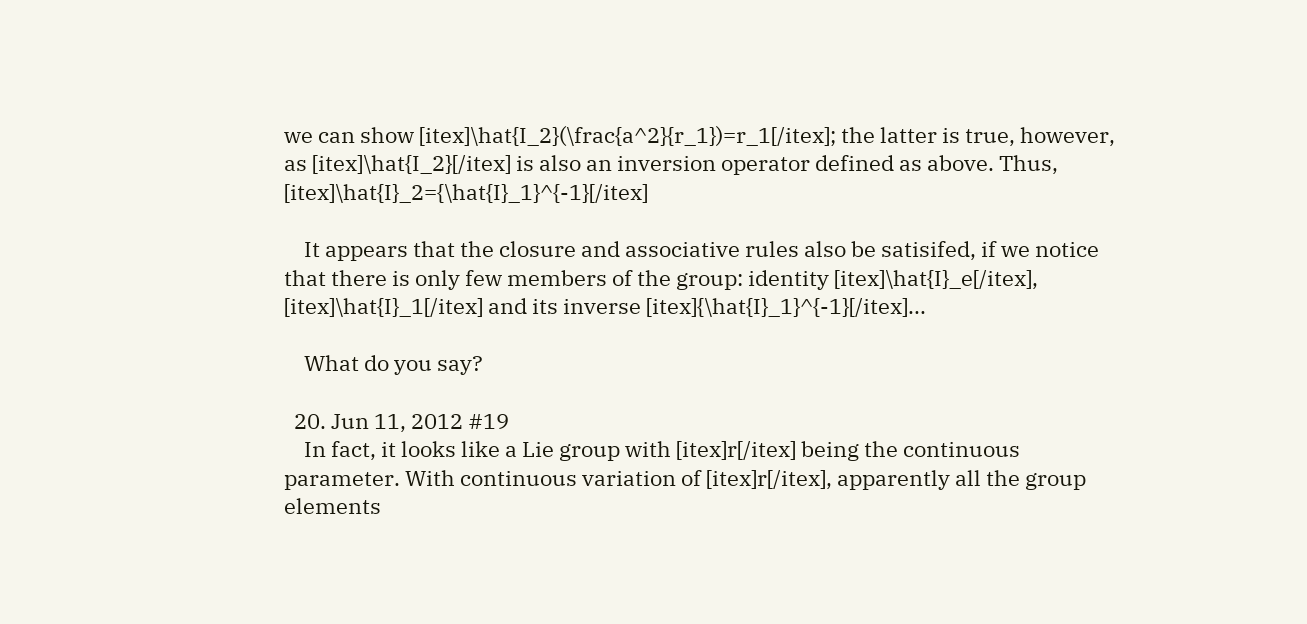we can show [itex]\hat{I_2}(\frac{a^2}{r_1})=r_1[/itex]; the latter is true, however, as [itex]\hat{I_2}[/itex] is also an inversion operator defined as above. Thus, [itex]\hat{I}_2={\hat{I}_1}^{-1}[/itex]

    It appears that the closure and associative rules also be satisifed, if we notice that there is only few members of the group: identity [itex]\hat{I}_e[/itex], [itex]\hat{I}_1[/itex] and its inverse [itex]{\hat{I}_1}^{-1}[/itex]...

    What do you say?

  20. Jun 11, 2012 #19
    In fact, it looks like a Lie group with [itex]r[/itex] being the continuous parameter. With continuous variation of [itex]r[/itex], apparently all the group elements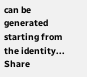can be generated starting from the identity...
Share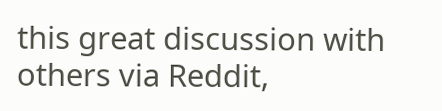this great discussion with others via Reddit,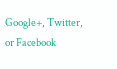Google+, Twitter, or Facebook